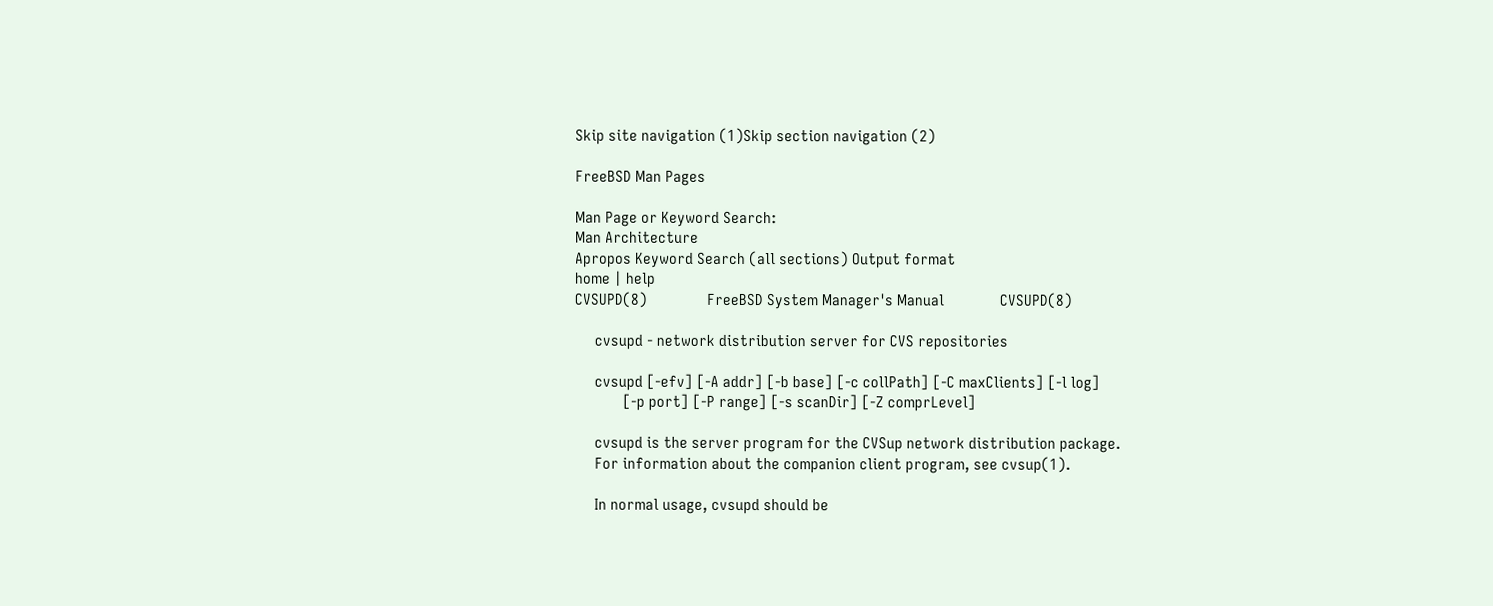Skip site navigation (1)Skip section navigation (2)

FreeBSD Man Pages

Man Page or Keyword Search:
Man Architecture
Apropos Keyword Search (all sections) Output format
home | help
CVSUPD(8)               FreeBSD System Manager's Manual              CVSUPD(8)

     cvsupd - network distribution server for CVS repositories

     cvsupd [-efv] [-A addr] [-b base] [-c collPath] [-C maxClients] [-l log]
            [-p port] [-P range] [-s scanDir] [-Z comprLevel]

     cvsupd is the server program for the CVSup network distribution package.
     For information about the companion client program, see cvsup(1).

     In normal usage, cvsupd should be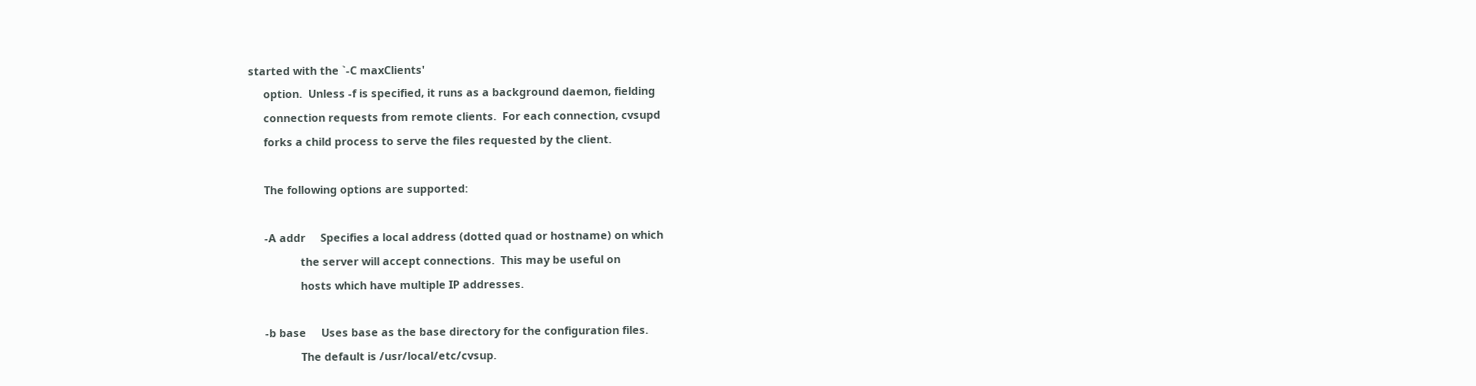started with the `-C maxClients'
     option.  Unless -f is specified, it runs as a background daemon, fielding
     connection requests from remote clients.  For each connection, cvsupd
     forks a child process to serve the files requested by the client.

     The following options are supported:

     -A addr     Specifies a local address (dotted quad or hostname) on which
                 the server will accept connections.  This may be useful on
                 hosts which have multiple IP addresses.

     -b base     Uses base as the base directory for the configuration files.
                 The default is /usr/local/etc/cvsup.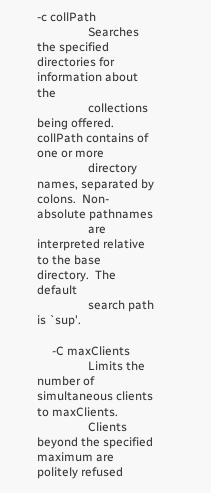-c collPath
                 Searches the specified directories for information about the
                 collections being offered.  collPath contains of one or more
                 directory names, separated by colons.  Non-absolute pathnames
                 are interpreted relative to the base directory.  The default
                 search path is `sup'.

     -C maxClients
                 Limits the number of simultaneous clients to maxClients.
                 Clients beyond the specified maximum are politely refused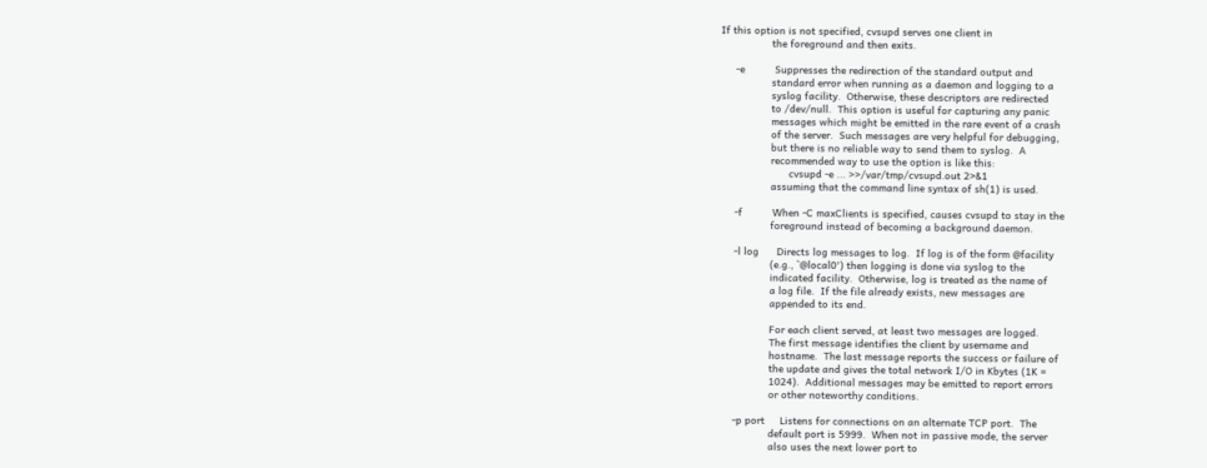If this option is not specified, cvsupd serves one client in
                 the foreground and then exits.

     -e          Suppresses the redirection of the standard output and
                 standard error when running as a daemon and logging to a
                 syslog facility.  Otherwise, these descriptors are redirected
                 to /dev/null.  This option is useful for capturing any panic
                 messages which might be emitted in the rare event of a crash
                 of the server.  Such messages are very helpful for debugging,
                 but there is no reliable way to send them to syslog.  A
                 recommended way to use the option is like this:
                       cvsupd -e ... >>/var/tmp/cvsupd.out 2>&1
                 assuming that the command line syntax of sh(1) is used.

     -f          When -C maxClients is specified, causes cvsupd to stay in the
                 foreground instead of becoming a background daemon.

     -l log      Directs log messages to log.  If log is of the form @facility
                 (e.g., `@local0') then logging is done via syslog to the
                 indicated facility.  Otherwise, log is treated as the name of
                 a log file.  If the file already exists, new messages are
                 appended to its end.

                 For each client served, at least two messages are logged.
                 The first message identifies the client by username and
                 hostname.  The last message reports the success or failure of
                 the update and gives the total network I/O in Kbytes (1K =
                 1024).  Additional messages may be emitted to report errors
                 or other noteworthy conditions.

     -p port     Listens for connections on an alternate TCP port.  The
                 default port is 5999.  When not in passive mode, the server
                 also uses the next lower port to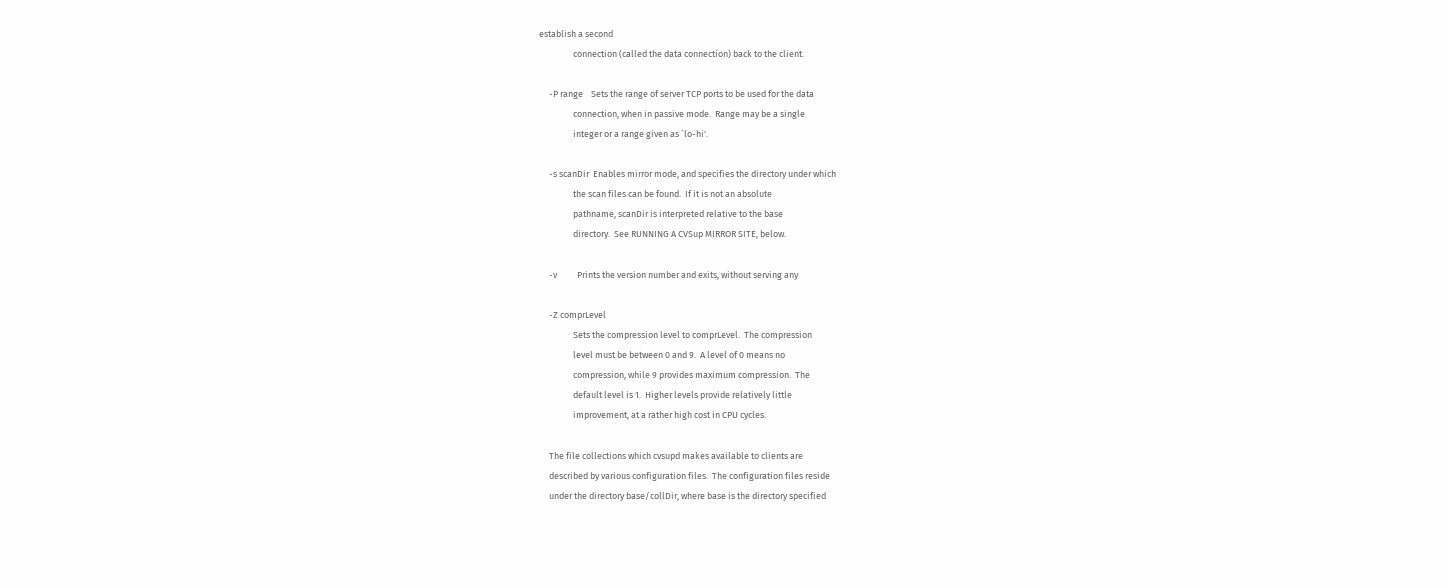establish a second
                 connection (called the data connection) back to the client.

     -P range    Sets the range of server TCP ports to be used for the data
                 connection, when in passive mode.  Range may be a single
                 integer or a range given as `lo-hi'.

     -s scanDir  Enables mirror mode, and specifies the directory under which
                 the scan files can be found.  If it is not an absolute
                 pathname, scanDir is interpreted relative to the base
                 directory.  See RUNNING A CVSup MIRROR SITE, below.

     -v          Prints the version number and exits, without serving any

     -Z comprLevel
                 Sets the compression level to comprLevel.  The compression
                 level must be between 0 and 9.  A level of 0 means no
                 compression, while 9 provides maximum compression.  The
                 default level is 1.  Higher levels provide relatively little
                 improvement, at a rather high cost in CPU cycles.

     The file collections which cvsupd makes available to clients are
     described by various configuration files.  The configuration files reside
     under the directory base/collDir, where base is the directory specified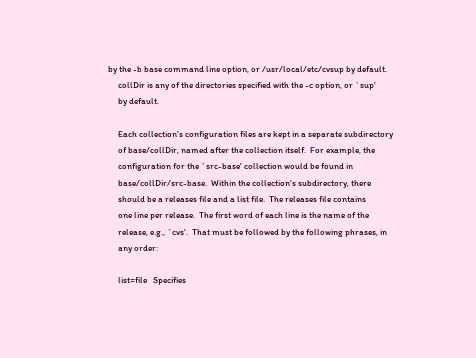by the -b base command line option, or /usr/local/etc/cvsup by default.
     collDir is any of the directories specified with the -c option, or `sup'
     by default.

     Each collection's configuration files are kept in a separate subdirectory
     of base/collDir, named after the collection itself.  For example, the
     configuration for the `src-base' collection would be found in
     base/collDir/src-base.  Within the collection's subdirectory, there
     should be a releases file and a list file.  The releases file contains
     one line per release.  The first word of each line is the name of the
     release, e.g., `cvs'.  That must be followed by the following phrases, in
     any order:

     list=file   Specifies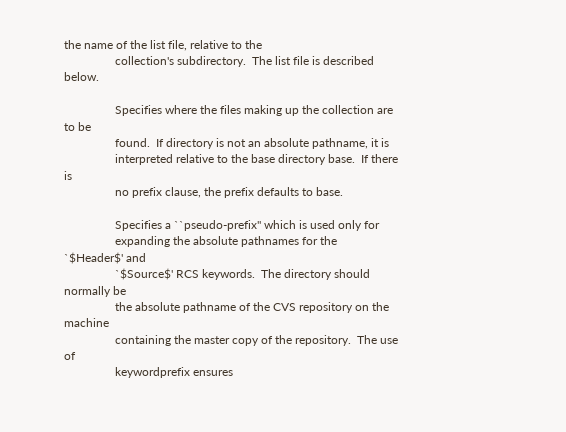the name of the list file, relative to the
                 collection's subdirectory.  The list file is described below.

                 Specifies where the files making up the collection are to be
                 found.  If directory is not an absolute pathname, it is
                 interpreted relative to the base directory base.  If there is
                 no prefix clause, the prefix defaults to base.

                 Specifies a ``pseudo-prefix'' which is used only for
                 expanding the absolute pathnames for the `$Header$' and
                 `$Source$' RCS keywords.  The directory should normally be
                 the absolute pathname of the CVS repository on the machine
                 containing the master copy of the repository.  The use of
                 keywordprefix ensures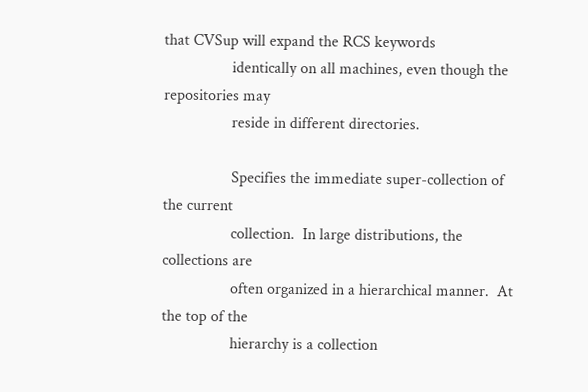that CVSup will expand the RCS keywords
                 identically on all machines, even though the repositories may
                 reside in different directories.

                 Specifies the immediate super-collection of the current
                 collection.  In large distributions, the collections are
                 often organized in a hierarchical manner.  At the top of the
                 hierarchy is a collection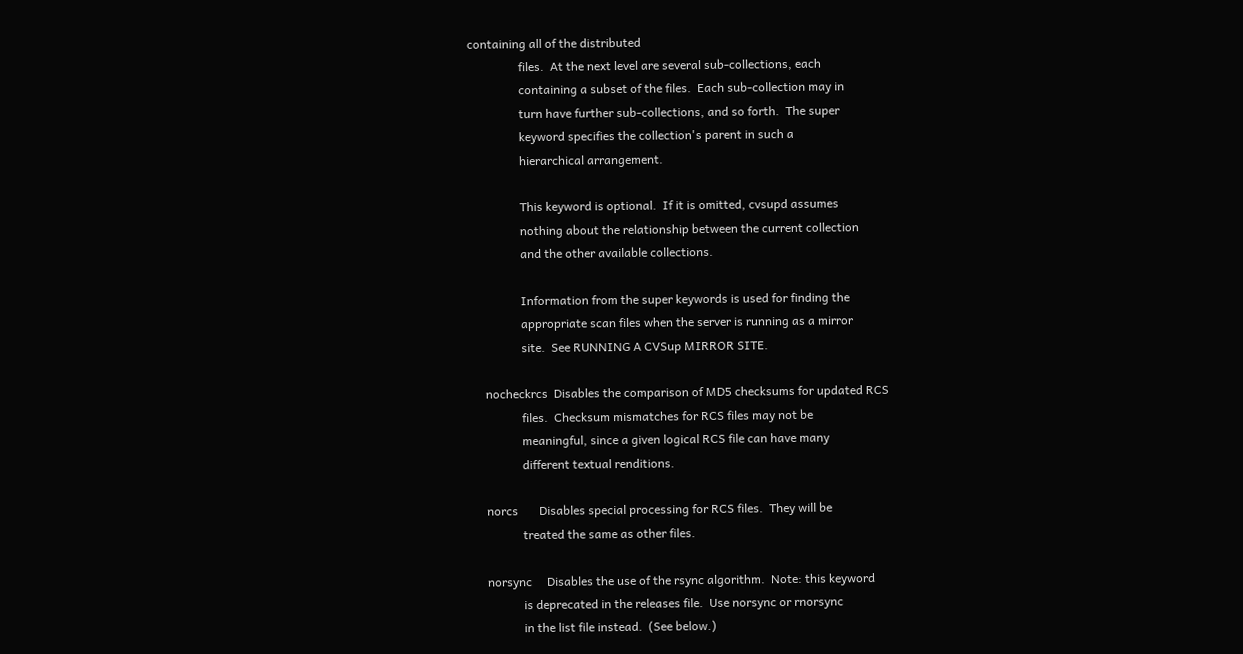containing all of the distributed
                 files.  At the next level are several sub-collections, each
                 containing a subset of the files.  Each sub-collection may in
                 turn have further sub-collections, and so forth.  The super
                 keyword specifies the collection's parent in such a
                 hierarchical arrangement.

                 This keyword is optional.  If it is omitted, cvsupd assumes
                 nothing about the relationship between the current collection
                 and the other available collections.

                 Information from the super keywords is used for finding the
                 appropriate scan files when the server is running as a mirror
                 site.  See RUNNING A CVSup MIRROR SITE.

     nocheckrcs  Disables the comparison of MD5 checksums for updated RCS
                 files.  Checksum mismatches for RCS files may not be
                 meaningful, since a given logical RCS file can have many
                 different textual renditions.

     norcs       Disables special processing for RCS files.  They will be
                 treated the same as other files.

     norsync     Disables the use of the rsync algorithm.  Note: this keyword
                 is deprecated in the releases file.  Use norsync or rnorsync
                 in the list file instead.  (See below.)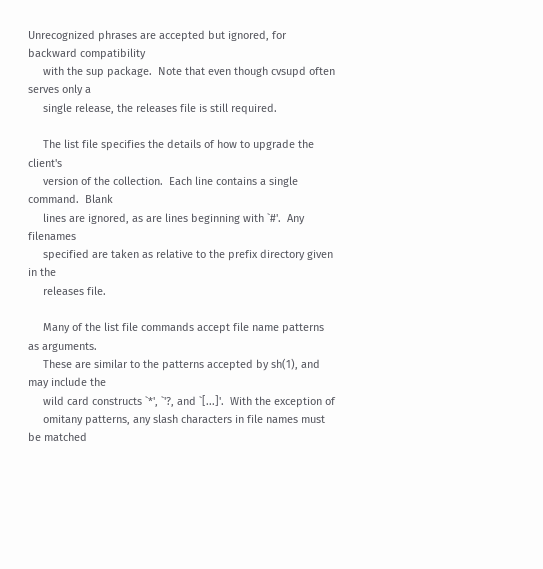Unrecognized phrases are accepted but ignored, for backward compatibility
     with the sup package.  Note that even though cvsupd often serves only a
     single release, the releases file is still required.

     The list file specifies the details of how to upgrade the client's
     version of the collection.  Each line contains a single command.  Blank
     lines are ignored, as are lines beginning with `#'.  Any filenames
     specified are taken as relative to the prefix directory given in the
     releases file.

     Many of the list file commands accept file name patterns as arguments.
     These are similar to the patterns accepted by sh(1), and may include the
     wild card constructs `*', `'?, and `[...]'.  With the exception of
     omitany patterns, any slash characters in file names must be matched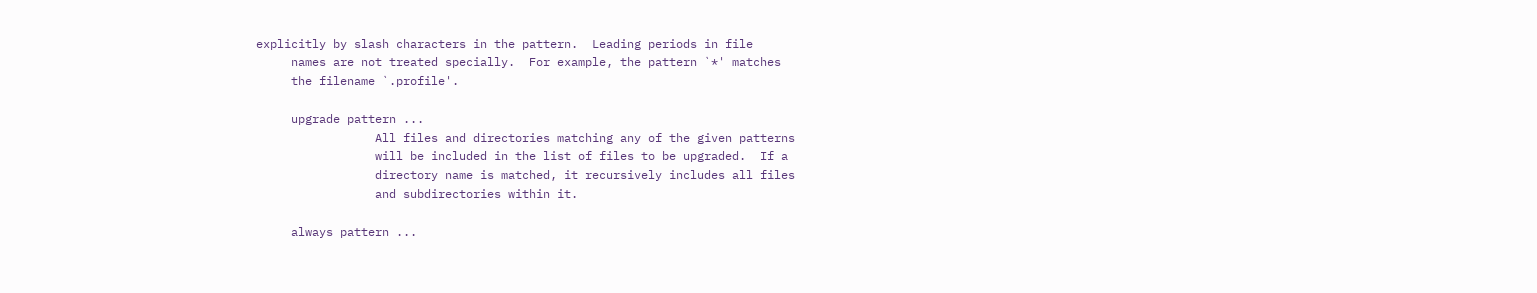explicitly by slash characters in the pattern.  Leading periods in file
     names are not treated specially.  For example, the pattern `*' matches
     the filename `.profile'.

     upgrade pattern ...
                 All files and directories matching any of the given patterns
                 will be included in the list of files to be upgraded.  If a
                 directory name is matched, it recursively includes all files
                 and subdirectories within it.

     always pattern ...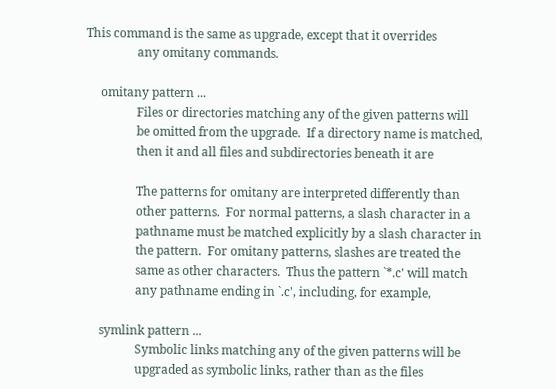This command is the same as upgrade, except that it overrides
                 any omitany commands.

     omitany pattern ...
                 Files or directories matching any of the given patterns will
                 be omitted from the upgrade.  If a directory name is matched,
                 then it and all files and subdirectories beneath it are

                 The patterns for omitany are interpreted differently than
                 other patterns.  For normal patterns, a slash character in a
                 pathname must be matched explicitly by a slash character in
                 the pattern.  For omitany patterns, slashes are treated the
                 same as other characters.  Thus the pattern `*.c' will match
                 any pathname ending in `.c', including, for example,

     symlink pattern ...
                 Symbolic links matching any of the given patterns will be
                 upgraded as symbolic links, rather than as the files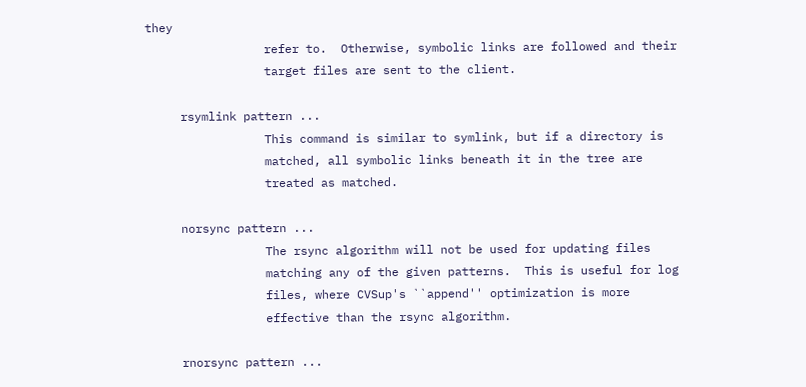they
                 refer to.  Otherwise, symbolic links are followed and their
                 target files are sent to the client.

     rsymlink pattern ...
                 This command is similar to symlink, but if a directory is
                 matched, all symbolic links beneath it in the tree are
                 treated as matched.

     norsync pattern ...
                 The rsync algorithm will not be used for updating files
                 matching any of the given patterns.  This is useful for log
                 files, where CVSup's ``append'' optimization is more
                 effective than the rsync algorithm.

     rnorsync pattern ...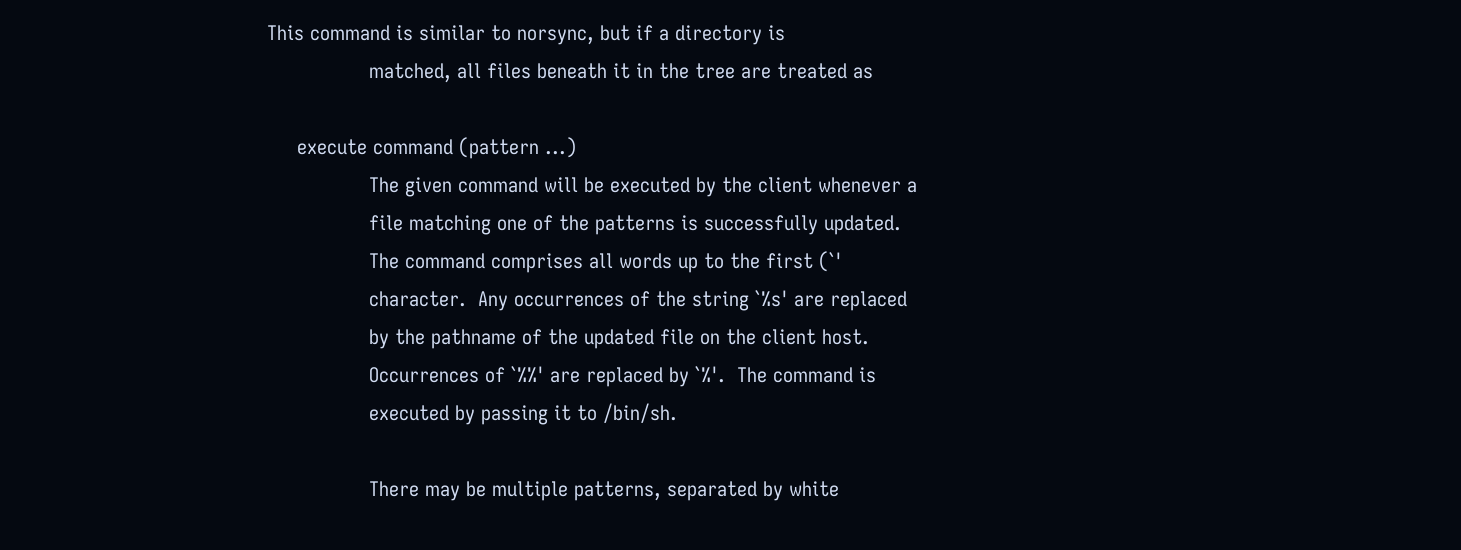This command is similar to norsync, but if a directory is
                 matched, all files beneath it in the tree are treated as

     execute command (pattern ...)
                 The given command will be executed by the client whenever a
                 file matching one of the patterns is successfully updated.
                 The command comprises all words up to the first (`'
                 character.  Any occurrences of the string `%s' are replaced
                 by the pathname of the updated file on the client host.
                 Occurrences of `%%' are replaced by `%'.  The command is
                 executed by passing it to /bin/sh.

                 There may be multiple patterns, separated by white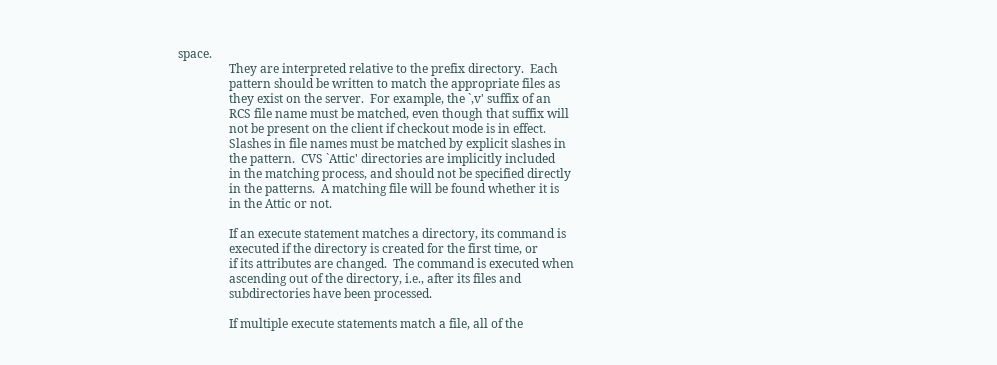space.
                 They are interpreted relative to the prefix directory.  Each
                 pattern should be written to match the appropriate files as
                 they exist on the server.  For example, the `,v' suffix of an
                 RCS file name must be matched, even though that suffix will
                 not be present on the client if checkout mode is in effect.
                 Slashes in file names must be matched by explicit slashes in
                 the pattern.  CVS `Attic' directories are implicitly included
                 in the matching process, and should not be specified directly
                 in the patterns.  A matching file will be found whether it is
                 in the Attic or not.

                 If an execute statement matches a directory, its command is
                 executed if the directory is created for the first time, or
                 if its attributes are changed.  The command is executed when
                 ascending out of the directory, i.e., after its files and
                 subdirectories have been processed.

                 If multiple execute statements match a file, all of the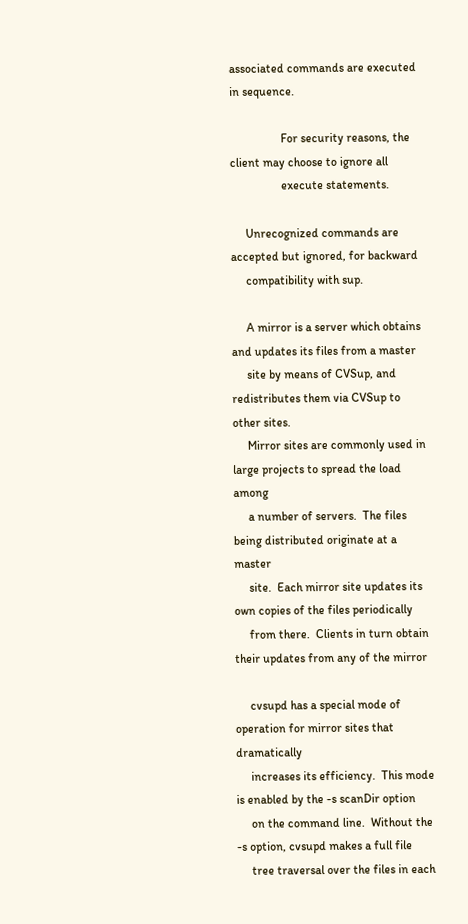associated commands are executed in sequence.

                 For security reasons, the client may choose to ignore all
                 execute statements.

     Unrecognized commands are accepted but ignored, for backward
     compatibility with sup.

     A mirror is a server which obtains and updates its files from a master
     site by means of CVSup, and redistributes them via CVSup to other sites.
     Mirror sites are commonly used in large projects to spread the load among
     a number of servers.  The files being distributed originate at a master
     site.  Each mirror site updates its own copies of the files periodically
     from there.  Clients in turn obtain their updates from any of the mirror

     cvsupd has a special mode of operation for mirror sites that dramatically
     increases its efficiency.  This mode is enabled by the -s scanDir option
     on the command line.  Without the -s option, cvsupd makes a full file
     tree traversal over the files in each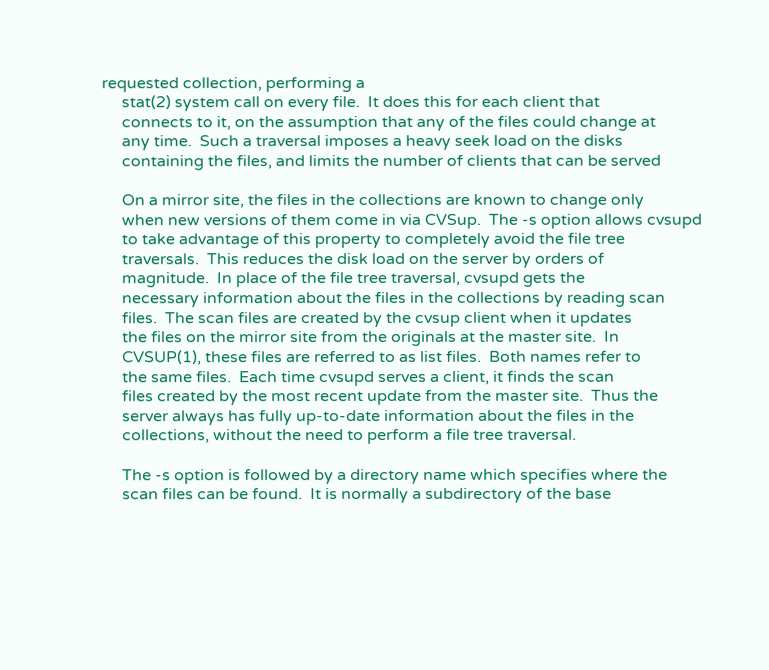requested collection, performing a
     stat(2) system call on every file.  It does this for each client that
     connects to it, on the assumption that any of the files could change at
     any time.  Such a traversal imposes a heavy seek load on the disks
     containing the files, and limits the number of clients that can be served

     On a mirror site, the files in the collections are known to change only
     when new versions of them come in via CVSup.  The -s option allows cvsupd
     to take advantage of this property to completely avoid the file tree
     traversals.  This reduces the disk load on the server by orders of
     magnitude.  In place of the file tree traversal, cvsupd gets the
     necessary information about the files in the collections by reading scan
     files.  The scan files are created by the cvsup client when it updates
     the files on the mirror site from the originals at the master site.  In
     CVSUP(1), these files are referred to as list files.  Both names refer to
     the same files.  Each time cvsupd serves a client, it finds the scan
     files created by the most recent update from the master site.  Thus the
     server always has fully up-to-date information about the files in the
     collections, without the need to perform a file tree traversal.

     The -s option is followed by a directory name which specifies where the
     scan files can be found.  It is normally a subdirectory of the base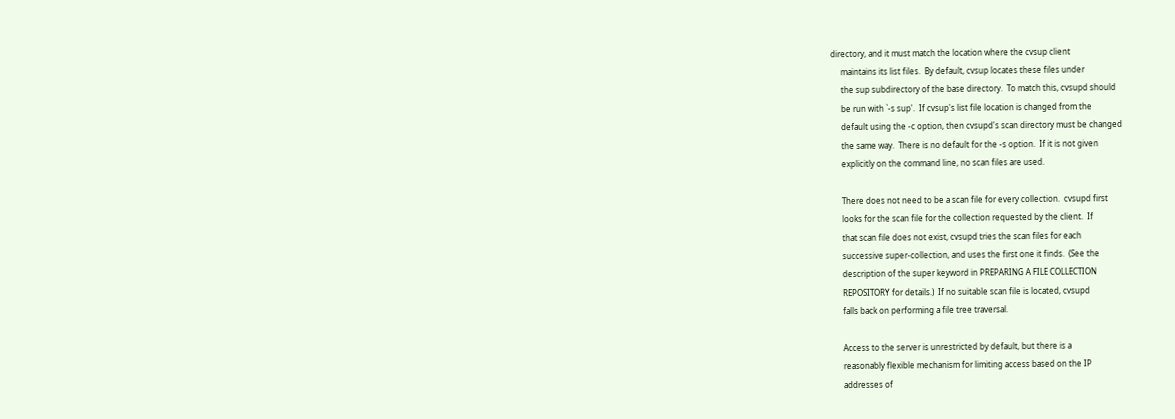directory, and it must match the location where the cvsup client
     maintains its list files.  By default, cvsup locates these files under
     the sup subdirectory of the base directory.  To match this, cvsupd should
     be run with `-s sup'.  If cvsup's list file location is changed from the
     default using the -c option, then cvsupd's scan directory must be changed
     the same way.  There is no default for the -s option.  If it is not given
     explicitly on the command line, no scan files are used.

     There does not need to be a scan file for every collection.  cvsupd first
     looks for the scan file for the collection requested by the client.  If
     that scan file does not exist, cvsupd tries the scan files for each
     successive super-collection, and uses the first one it finds.  (See the
     description of the super keyword in PREPARING A FILE COLLECTION
     REPOSITORY for details.)  If no suitable scan file is located, cvsupd
     falls back on performing a file tree traversal.

     Access to the server is unrestricted by default, but there is a
     reasonably flexible mechanism for limiting access based on the IP
     addresses of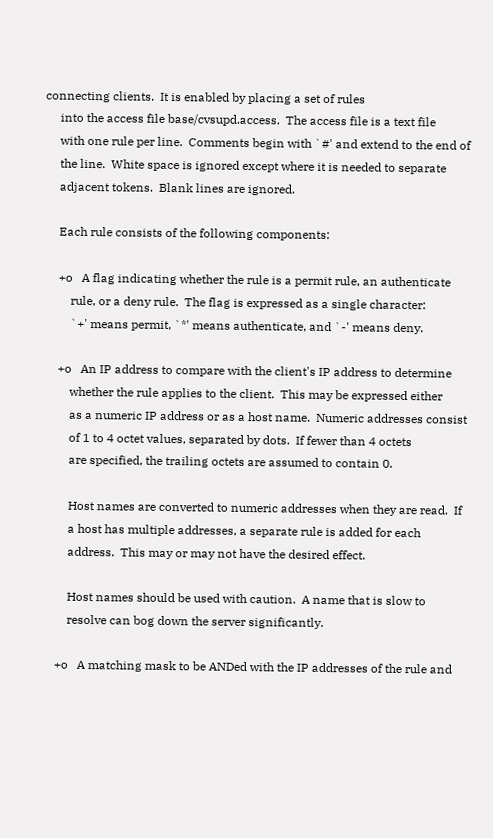connecting clients.  It is enabled by placing a set of rules
     into the access file base/cvsupd.access.  The access file is a text file
     with one rule per line.  Comments begin with `#' and extend to the end of
     the line.  White space is ignored except where it is needed to separate
     adjacent tokens.  Blank lines are ignored.

     Each rule consists of the following components:

     +o   A flag indicating whether the rule is a permit rule, an authenticate
         rule, or a deny rule.  The flag is expressed as a single character:
         `+' means permit, `*' means authenticate, and `-' means deny.

     +o   An IP address to compare with the client's IP address to determine
         whether the rule applies to the client.  This may be expressed either
         as a numeric IP address or as a host name.  Numeric addresses consist
         of 1 to 4 octet values, separated by dots.  If fewer than 4 octets
         are specified, the trailing octets are assumed to contain 0.

         Host names are converted to numeric addresses when they are read.  If
         a host has multiple addresses, a separate rule is added for each
         address.  This may or may not have the desired effect.

         Host names should be used with caution.  A name that is slow to
         resolve can bog down the server significantly.

     +o   A matching mask to be ANDed with the IP addresses of the rule and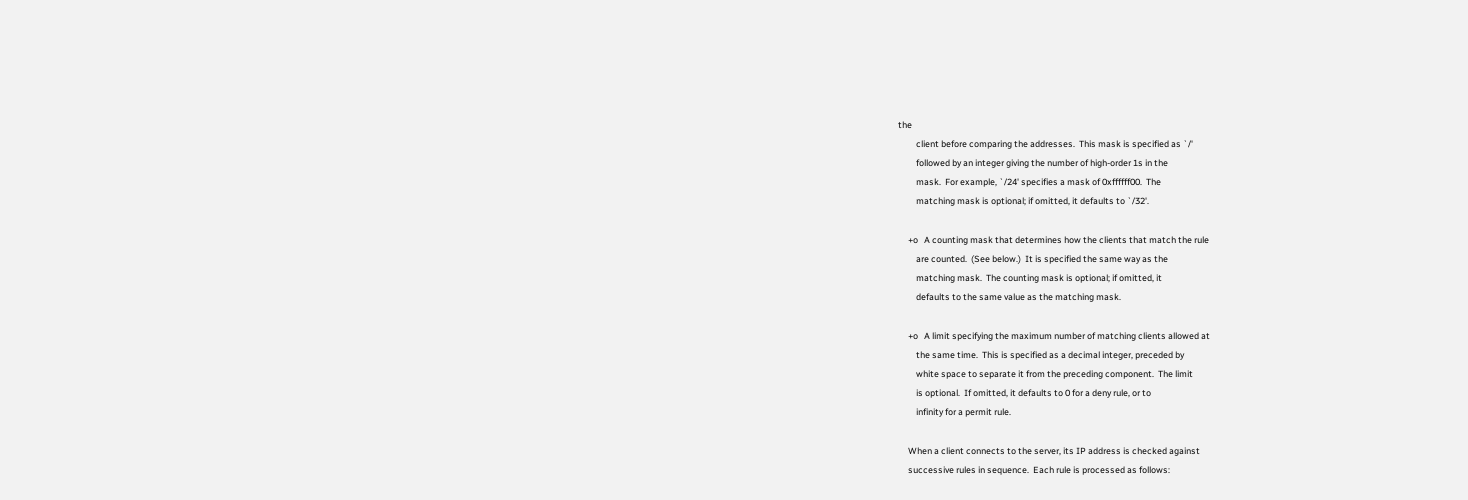the
         client before comparing the addresses.  This mask is specified as `/'
         followed by an integer giving the number of high-order 1s in the
         mask.  For example, `/24' specifies a mask of 0xffffff00.  The
         matching mask is optional; if omitted, it defaults to `/32'.

     +o   A counting mask that determines how the clients that match the rule
         are counted.  (See below.)  It is specified the same way as the
         matching mask.  The counting mask is optional; if omitted, it
         defaults to the same value as the matching mask.

     +o   A limit specifying the maximum number of matching clients allowed at
         the same time.  This is specified as a decimal integer, preceded by
         white space to separate it from the preceding component.  The limit
         is optional.  If omitted, it defaults to 0 for a deny rule, or to
         infinity for a permit rule.

     When a client connects to the server, its IP address is checked against
     successive rules in sequence.  Each rule is processed as follows: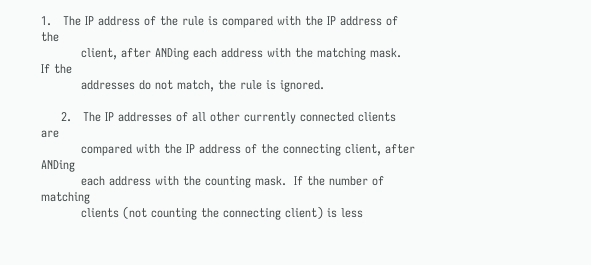1.   The IP address of the rule is compared with the IP address of the
          client, after ANDing each address with the matching mask.  If the
          addresses do not match, the rule is ignored.

     2.   The IP addresses of all other currently connected clients are
          compared with the IP address of the connecting client, after ANDing
          each address with the counting mask.  If the number of matching
          clients (not counting the connecting client) is less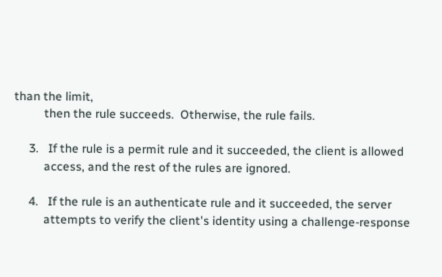than the limit,
          then the rule succeeds.  Otherwise, the rule fails.

     3.   If the rule is a permit rule and it succeeded, the client is allowed
          access, and the rest of the rules are ignored.

     4.   If the rule is an authenticate rule and it succeeded, the server
          attempts to verify the client's identity using a challenge-response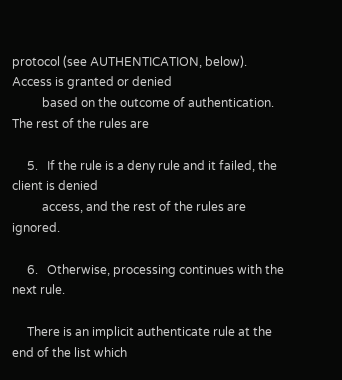protocol (see AUTHENTICATION, below).  Access is granted or denied
          based on the outcome of authentication.  The rest of the rules are

     5.   If the rule is a deny rule and it failed, the client is denied
          access, and the rest of the rules are ignored.

     6.   Otherwise, processing continues with the next rule.

     There is an implicit authenticate rule at the end of the list which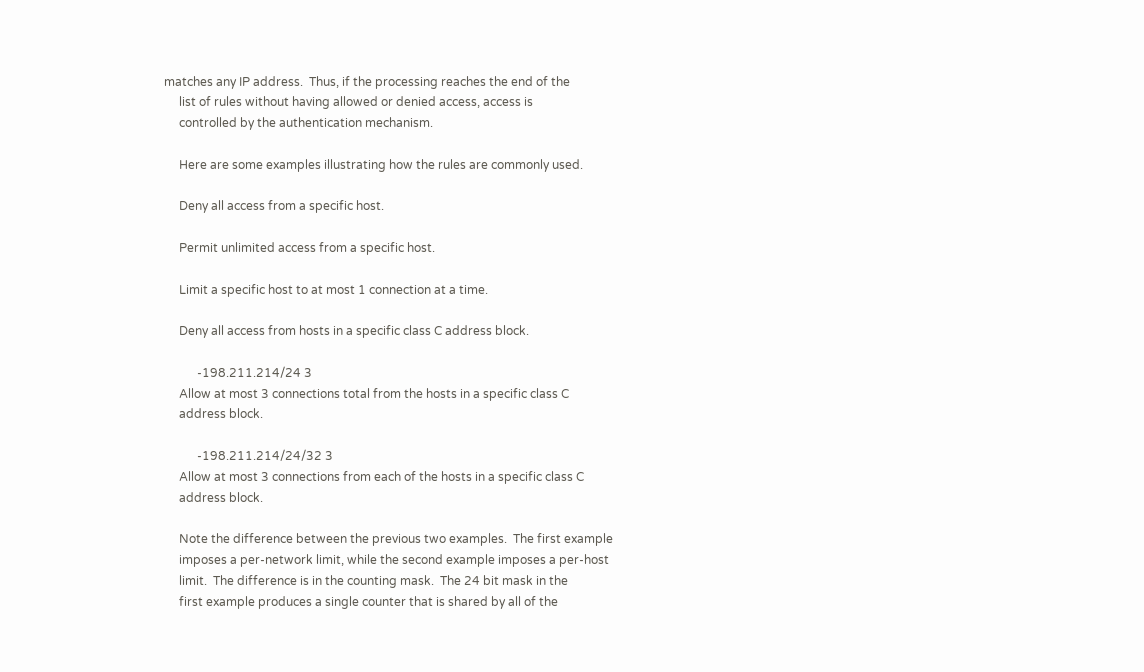matches any IP address.  Thus, if the processing reaches the end of the
     list of rules without having allowed or denied access, access is
     controlled by the authentication mechanism.

     Here are some examples illustrating how the rules are commonly used.

     Deny all access from a specific host.

     Permit unlimited access from a specific host.

     Limit a specific host to at most 1 connection at a time.

     Deny all access from hosts in a specific class C address block.

           -198.211.214/24 3
     Allow at most 3 connections total from the hosts in a specific class C
     address block.

           -198.211.214/24/32 3
     Allow at most 3 connections from each of the hosts in a specific class C
     address block.

     Note the difference between the previous two examples.  The first example
     imposes a per-network limit, while the second example imposes a per-host
     limit.  The difference is in the counting mask.  The 24 bit mask in the
     first example produces a single counter that is shared by all of the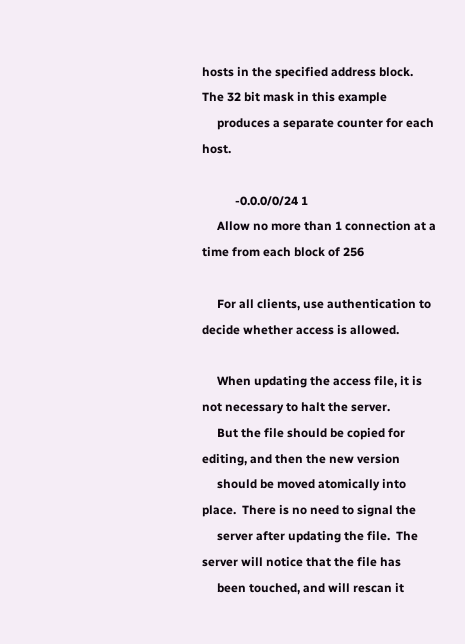hosts in the specified address block.  The 32 bit mask in this example
     produces a separate counter for each host.

           -0.0.0/0/24 1
     Allow no more than 1 connection at a time from each block of 256

     For all clients, use authentication to decide whether access is allowed.

     When updating the access file, it is not necessary to halt the server.
     But the file should be copied for editing, and then the new version
     should be moved atomically into place.  There is no need to signal the
     server after updating the file.  The server will notice that the file has
     been touched, and will rescan it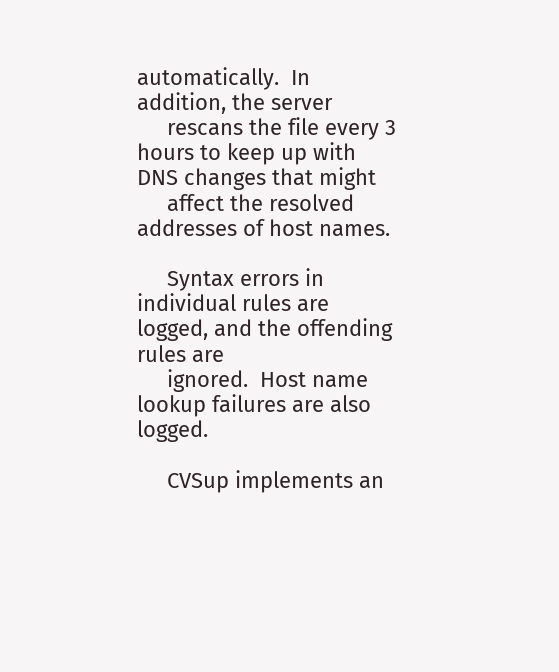automatically.  In addition, the server
     rescans the file every 3 hours to keep up with DNS changes that might
     affect the resolved addresses of host names.

     Syntax errors in individual rules are logged, and the offending rules are
     ignored.  Host name lookup failures are also logged.

     CVSup implements an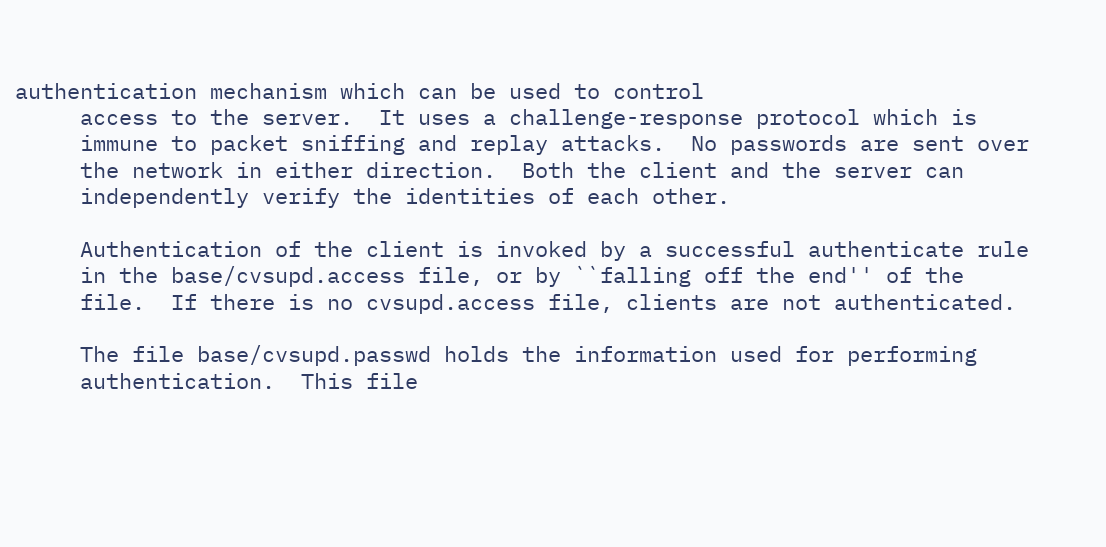authentication mechanism which can be used to control
     access to the server.  It uses a challenge-response protocol which is
     immune to packet sniffing and replay attacks.  No passwords are sent over
     the network in either direction.  Both the client and the server can
     independently verify the identities of each other.

     Authentication of the client is invoked by a successful authenticate rule
     in the base/cvsupd.access file, or by ``falling off the end'' of the
     file.  If there is no cvsupd.access file, clients are not authenticated.

     The file base/cvsupd.passwd holds the information used for performing
     authentication.  This file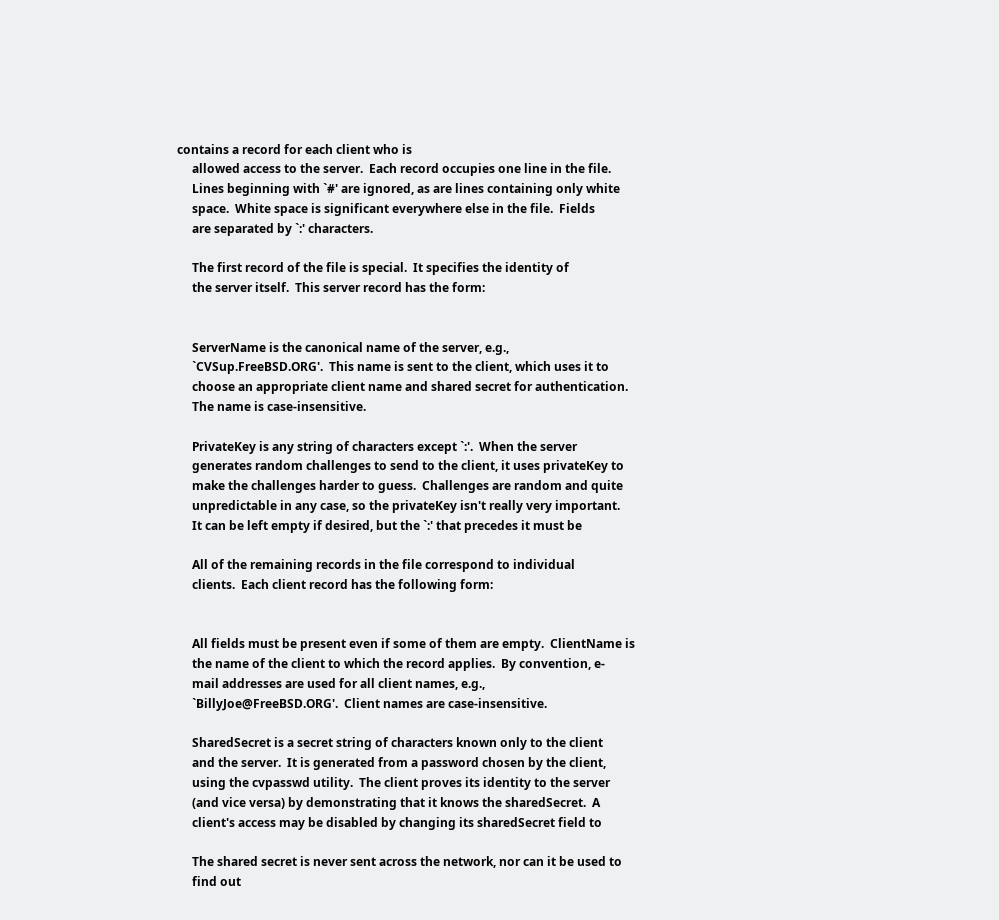contains a record for each client who is
     allowed access to the server.  Each record occupies one line in the file.
     Lines beginning with `#' are ignored, as are lines containing only white
     space.  White space is significant everywhere else in the file.  Fields
     are separated by `:' characters.

     The first record of the file is special.  It specifies the identity of
     the server itself.  This server record has the form:


     ServerName is the canonical name of the server, e.g.,
     `CVSup.FreeBSD.ORG'.  This name is sent to the client, which uses it to
     choose an appropriate client name and shared secret for authentication.
     The name is case-insensitive.

     PrivateKey is any string of characters except `:'.  When the server
     generates random challenges to send to the client, it uses privateKey to
     make the challenges harder to guess.  Challenges are random and quite
     unpredictable in any case, so the privateKey isn't really very important.
     It can be left empty if desired, but the `:' that precedes it must be

     All of the remaining records in the file correspond to individual
     clients.  Each client record has the following form:


     All fields must be present even if some of them are empty.  ClientName is
     the name of the client to which the record applies.  By convention, e-
     mail addresses are used for all client names, e.g.,
     `BillyJoe@FreeBSD.ORG'.  Client names are case-insensitive.

     SharedSecret is a secret string of characters known only to the client
     and the server.  It is generated from a password chosen by the client,
     using the cvpasswd utility.  The client proves its identity to the server
     (and vice versa) by demonstrating that it knows the sharedSecret.  A
     client's access may be disabled by changing its sharedSecret field to

     The shared secret is never sent across the network, nor can it be used to
     find out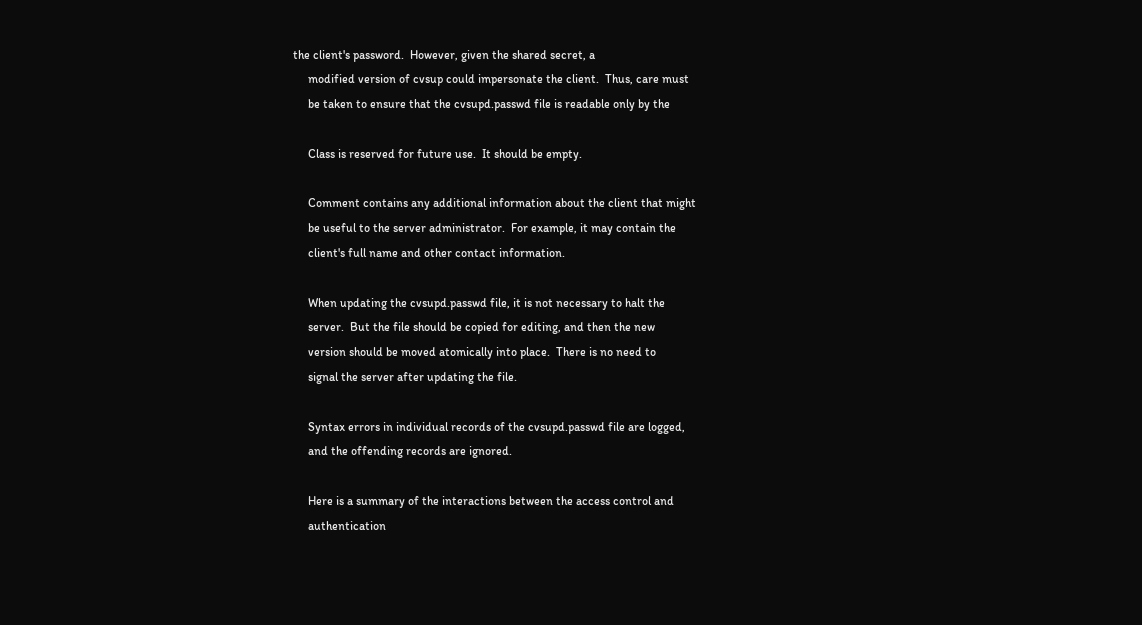the client's password.  However, given the shared secret, a
     modified version of cvsup could impersonate the client.  Thus, care must
     be taken to ensure that the cvsupd.passwd file is readable only by the

     Class is reserved for future use.  It should be empty.

     Comment contains any additional information about the client that might
     be useful to the server administrator.  For example, it may contain the
     client's full name and other contact information.

     When updating the cvsupd.passwd file, it is not necessary to halt the
     server.  But the file should be copied for editing, and then the new
     version should be moved atomically into place.  There is no need to
     signal the server after updating the file.

     Syntax errors in individual records of the cvsupd.passwd file are logged,
     and the offending records are ignored.

     Here is a summary of the interactions between the access control and
     authentication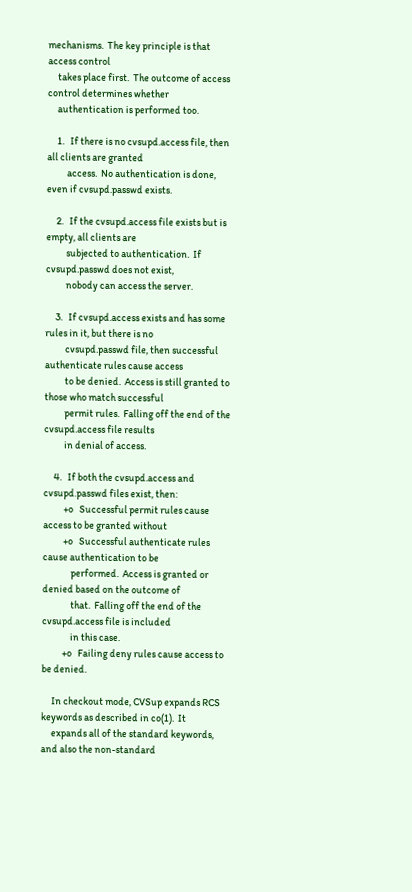mechanisms.  The key principle is that access control
     takes place first.  The outcome of access control determines whether
     authentication is performed too.

     1.   If there is no cvsupd.access file, then all clients are granted
          access.  No authentication is done, even if cvsupd.passwd exists.

     2.   If the cvsupd.access file exists but is empty, all clients are
          subjected to authentication.  If cvsupd.passwd does not exist,
          nobody can access the server.

     3.   If cvsupd.access exists and has some rules in it, but there is no
          cvsupd.passwd file, then successful authenticate rules cause access
          to be denied.  Access is still granted to those who match successful
          permit rules.  Falling off the end of the cvsupd.access file results
          in denial of access.

     4.   If both the cvsupd.access and cvsupd.passwd files exist, then:
          +o   Successful permit rules cause access to be granted without
          +o   Successful authenticate rules cause authentication to be
              performed.  Access is granted or denied based on the outcome of
              that.  Falling off the end of the cvsupd.access file is included
              in this case.
          +o   Failing deny rules cause access to be denied.

     In checkout mode, CVSup expands RCS keywords as described in co(1).  It
     expands all of the standard keywords, and also the non-standard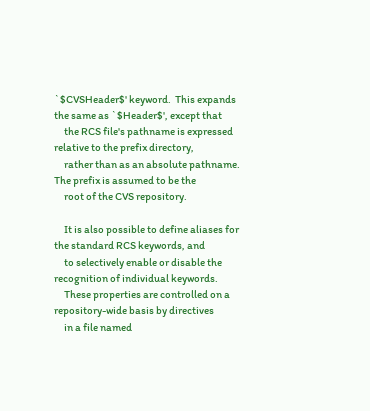`$CVSHeader$' keyword.  This expands the same as `$Header$', except that
     the RCS file's pathname is expressed relative to the prefix directory,
     rather than as an absolute pathname.  The prefix is assumed to be the
     root of the CVS repository.

     It is also possible to define aliases for the standard RCS keywords, and
     to selectively enable or disable the recognition of individual keywords.
     These properties are controlled on a repository-wide basis by directives
     in a file named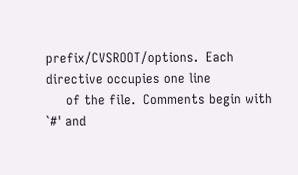prefix/CVSROOT/options.  Each directive occupies one line
     of the file.  Comments begin with `#' and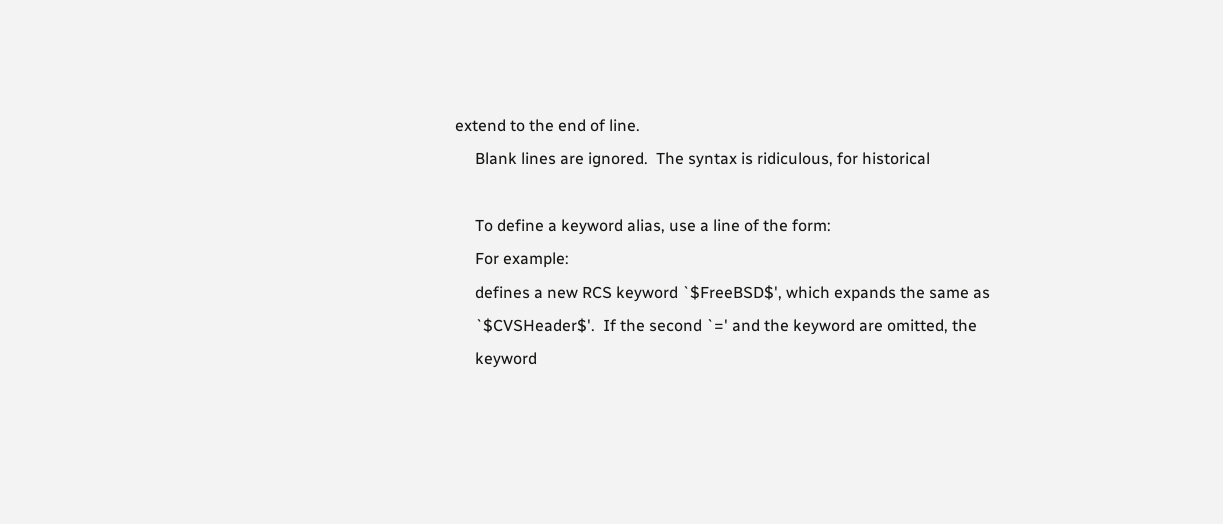extend to the end of line.
     Blank lines are ignored.  The syntax is ridiculous, for historical

     To define a keyword alias, use a line of the form:
     For example:
     defines a new RCS keyword `$FreeBSD$', which expands the same as
     `$CVSHeader$'.  If the second `=' and the keyword are omitted, the
     keyword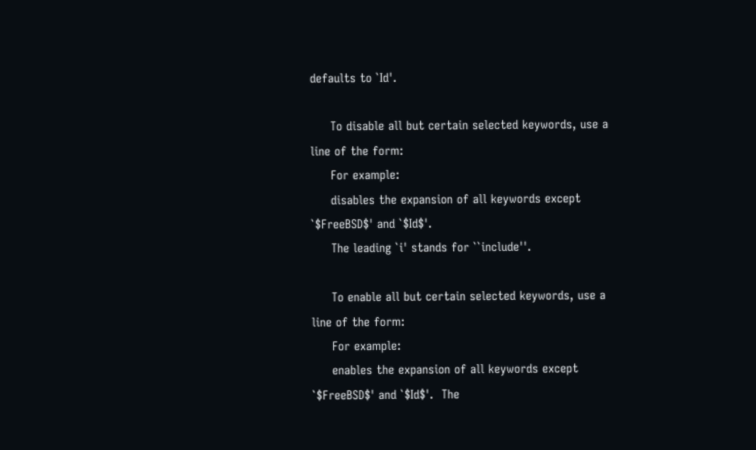defaults to `Id'.

     To disable all but certain selected keywords, use a line of the form:
     For example:
     disables the expansion of all keywords except `$FreeBSD$' and `$Id$'.
     The leading `i' stands for ``include''.

     To enable all but certain selected keywords, use a line of the form:
     For example:
     enables the expansion of all keywords except `$FreeBSD$' and `$Id$'.  The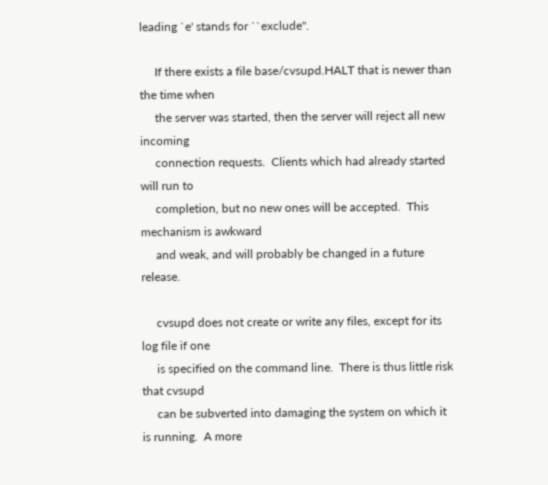leading `e' stands for ``exclude''.

     If there exists a file base/cvsupd.HALT that is newer than the time when
     the server was started, then the server will reject all new incoming
     connection requests.  Clients which had already started will run to
     completion, but no new ones will be accepted.  This mechanism is awkward
     and weak, and will probably be changed in a future release.

     cvsupd does not create or write any files, except for its log file if one
     is specified on the command line.  There is thus little risk that cvsupd
     can be subverted into damaging the system on which it is running.  A more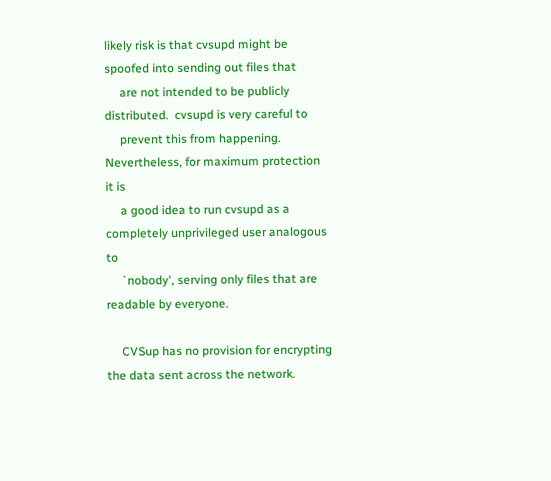likely risk is that cvsupd might be spoofed into sending out files that
     are not intended to be publicly distributed.  cvsupd is very careful to
     prevent this from happening.  Nevertheless, for maximum protection it is
     a good idea to run cvsupd as a completely unprivileged user analogous to
     `nobody', serving only files that are readable by everyone.

     CVSup has no provision for encrypting the data sent across the network.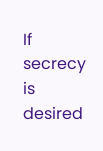If secrecy is desired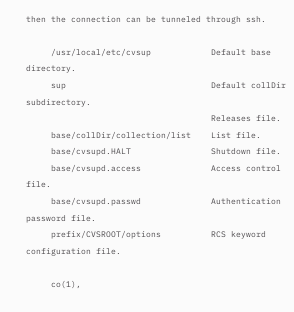then the connection can be tunneled through ssh.

     /usr/local/etc/cvsup            Default base directory.
     sup                             Default collDir subdirectory.
                                     Releases file.
     base/collDir/collection/list    List file.
     base/cvsupd.HALT                Shutdown file.
     base/cvsupd.access              Access control file.
     base/cvsupd.passwd              Authentication password file.
     prefix/CVSROOT/options          RCS keyword configuration file.

     co(1),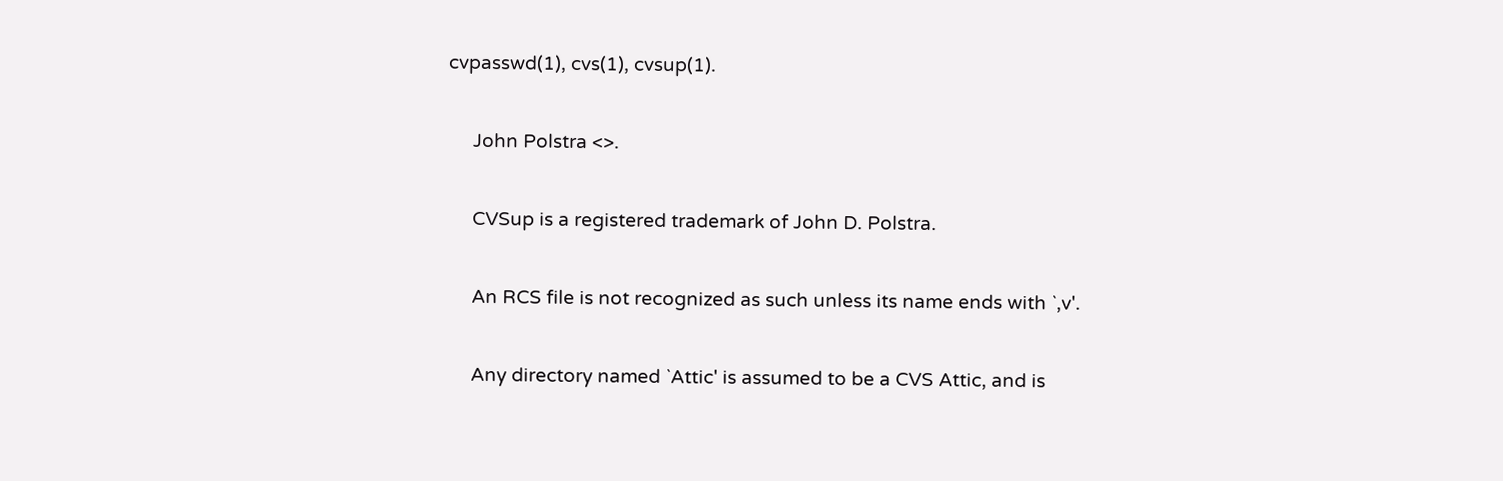cvpasswd(1), cvs(1), cvsup(1).

     John Polstra <>.

     CVSup is a registered trademark of John D. Polstra.

     An RCS file is not recognized as such unless its name ends with `,v'.

     Any directory named `Attic' is assumed to be a CVS Attic, and is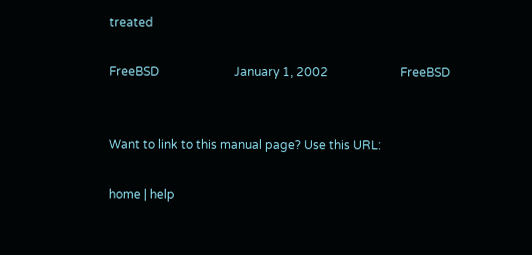treated

FreeBSD                         January 1, 2002                        FreeBSD


Want to link to this manual page? Use this URL:

home | help